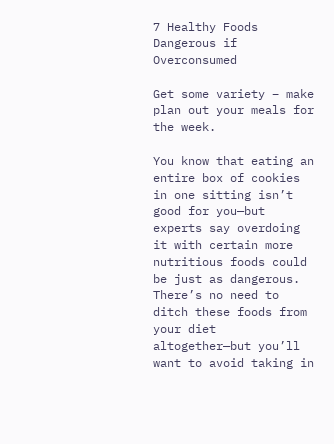7 Healthy Foods Dangerous if Overconsumed

Get some variety – make plan out your meals for the week.

You know that eating an entire box of cookies in one sitting isn’t good for you—but experts say overdoing it with certain more nutritious foods could be just as dangerous. There’s no need to ditch these foods from your diet altogether—but you’ll want to avoid taking in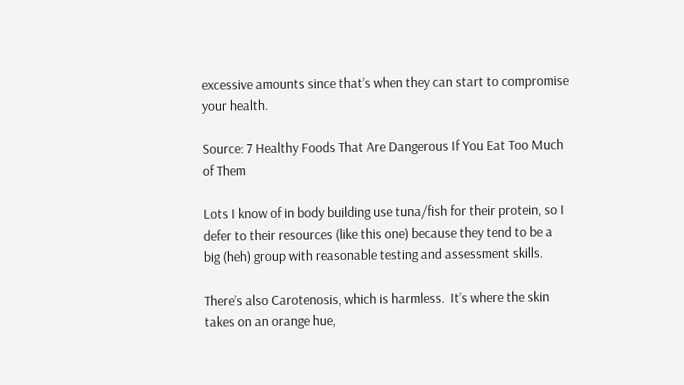excessive amounts since that’s when they can start to compromise your health.

Source: 7 Healthy Foods That Are Dangerous If You Eat Too Much of Them

Lots I know of in body building use tuna/fish for their protein, so I defer to their resources (like this one) because they tend to be a big (heh) group with reasonable testing and assessment skills.

There’s also Carotenosis, which is harmless.  It’s where the skin takes on an orange hue,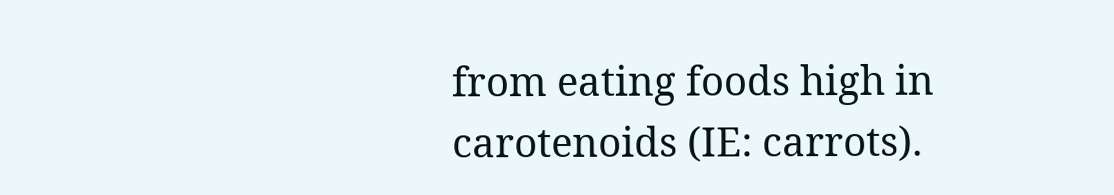from eating foods high in carotenoids (IE: carrots).